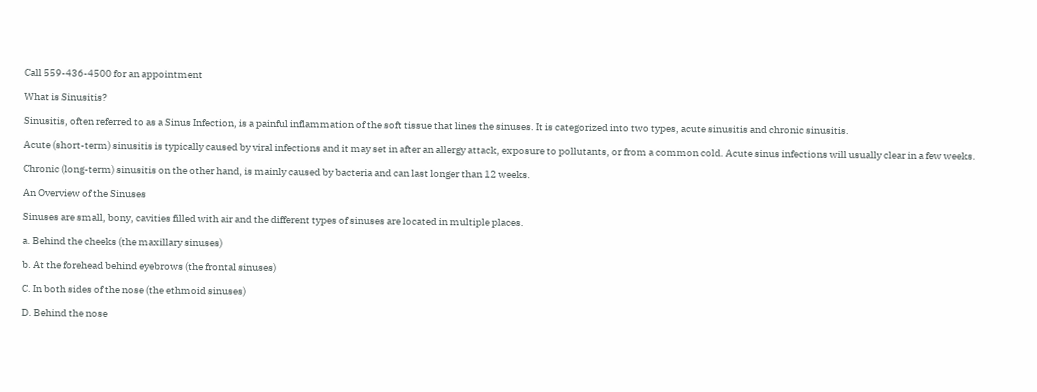Call 559-436-4500 for an appointment

What is Sinusitis?

Sinusitis, often referred to as a Sinus Infection, is a painful inflammation of the soft tissue that lines the sinuses. It is categorized into two types, acute sinusitis and chronic sinusitis.

Acute (short-term) sinusitis is typically caused by viral infections and it may set in after an allergy attack, exposure to pollutants, or from a common cold. Acute sinus infections will usually clear in a few weeks.

Chronic (long-term) sinusitis on the other hand, is mainly caused by bacteria and can last longer than 12 weeks.

An Overview of the Sinuses

Sinuses are small, bony, cavities filled with air and the different types of sinuses are located in multiple places.

a. Behind the cheeks (the maxillary sinuses)

b. At the forehead behind eyebrows (the frontal sinuses)

C. In both sides of the nose (the ethmoid sinuses)

D. Behind the nose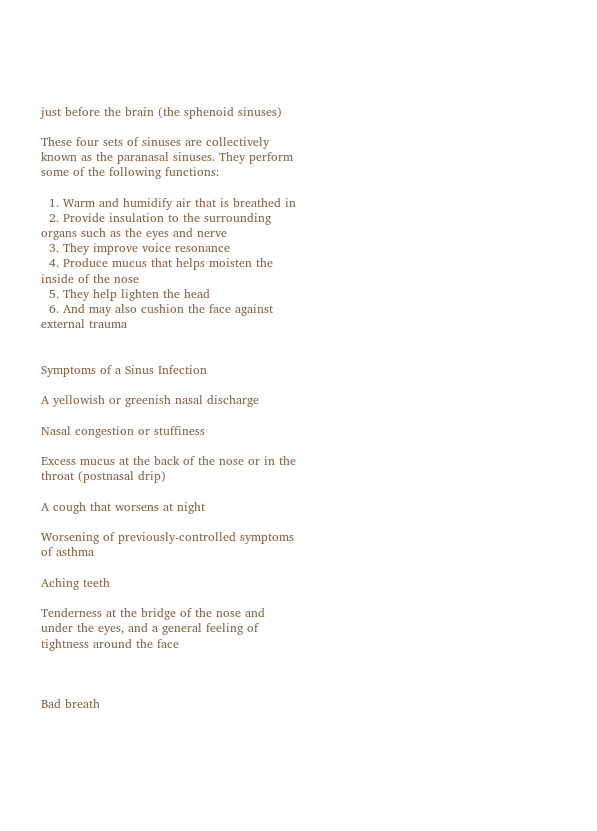just before the brain (the sphenoid sinuses)

These four sets of sinuses are collectively known as the paranasal sinuses. They perform some of the following functions:

  1. Warm and humidify air that is breathed in
  2. Provide insulation to the surrounding organs such as the eyes and nerve
  3. They improve voice resonance
  4. Produce mucus that helps moisten the inside of the nose
  5. They help lighten the head
  6. And may also cushion the face against external trauma


Symptoms of a Sinus Infection

A yellowish or greenish nasal discharge

Nasal congestion or stuffiness

Excess mucus at the back of the nose or in the throat (postnasal drip)

A cough that worsens at night

Worsening of previously-controlled symptoms of asthma

Aching teeth

Tenderness at the bridge of the nose and under the eyes, and a general feeling of tightness around the face



Bad breath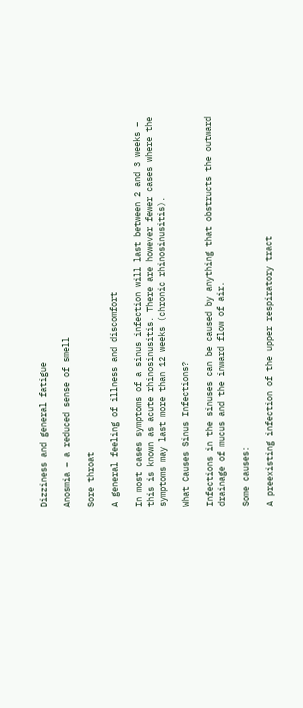Dizziness and general fatigue

Anosmia – a reduced sense of smell

Sore throat

A general feeling of illness and discomfort

In most cases symptoms of a sinus infection will last between 2 and 3 weeks – this is known as acute rhinosinusitis. There are however fewer cases where the symptoms may last more than 12 weeks (chronic rhinosinusitis).

What Causes Sinus Infections?

Infections in the sinuses can be caused by anything that obstructs the outward drainage of mucus and the inward flow of air.

Some causes:

A preexisting infection of the upper respiratory tract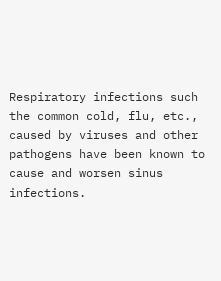Respiratory infections such the common cold, flu, etc., caused by viruses and other pathogens have been known to cause and worsen sinus infections.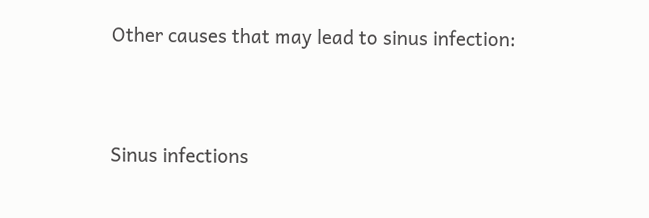Other causes that may lead to sinus infection:


Sinus infections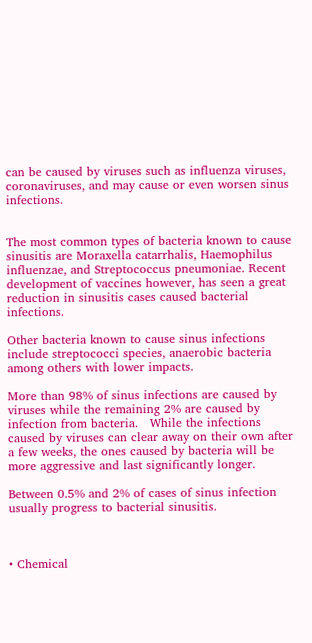can be caused by viruses such as influenza viruses, coronaviruses, and may cause or even worsen sinus infections.


The most common types of bacteria known to cause sinusitis are Moraxella catarrhalis, Haemophilus influenzae, and Streptococcus pneumoniae. Recent development of vaccines however, has seen a great reduction in sinusitis cases caused bacterial infections.

Other bacteria known to cause sinus infections include streptococci species, anaerobic bacteria among others with lower impacts.

More than 98% of sinus infections are caused by viruses while the remaining 2% are caused by infection from bacteria.   While the infections caused by viruses can clear away on their own after a few weeks, the ones caused by bacteria will be more aggressive and last significantly longer.

Between 0.5% and 2% of cases of sinus infection usually progress to bacterial sinusitis.



• Chemical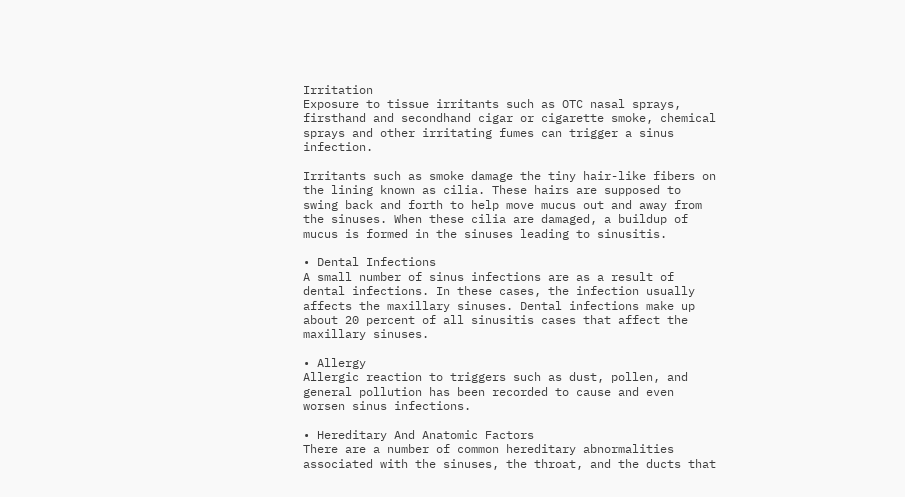Irritation
Exposure to tissue irritants such as OTC nasal sprays, firsthand and secondhand cigar or cigarette smoke, chemical sprays and other irritating fumes can trigger a sinus infection.

Irritants such as smoke damage the tiny hair-like fibers on the lining known as cilia. These hairs are supposed to swing back and forth to help move mucus out and away from the sinuses. When these cilia are damaged, a buildup of mucus is formed in the sinuses leading to sinusitis.

• Dental Infections
A small number of sinus infections are as a result of dental infections. In these cases, the infection usually affects the maxillary sinuses. Dental infections make up about 20 percent of all sinusitis cases that affect the maxillary sinuses.

• Allergy
Allergic reaction to triggers such as dust, pollen, and general pollution has been recorded to cause and even worsen sinus infections.

• Hereditary And Anatomic Factors
There are a number of common hereditary abnormalities associated with the sinuses, the throat, and the ducts that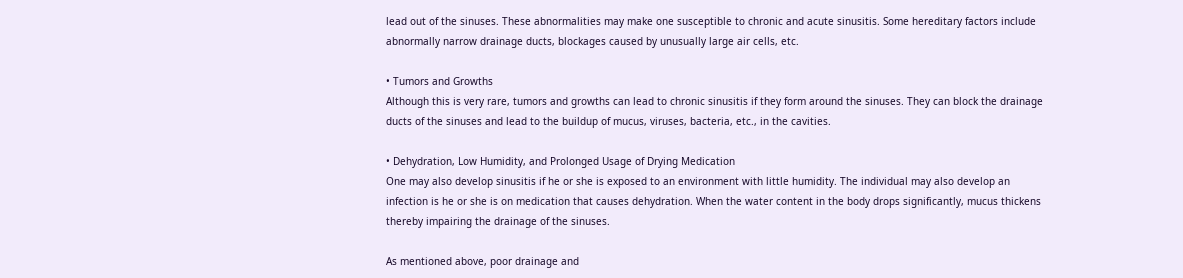lead out of the sinuses. These abnormalities may make one susceptible to chronic and acute sinusitis. Some hereditary factors include abnormally narrow drainage ducts, blockages caused by unusually large air cells, etc.

• Tumors and Growths
Although this is very rare, tumors and growths can lead to chronic sinusitis if they form around the sinuses. They can block the drainage ducts of the sinuses and lead to the buildup of mucus, viruses, bacteria, etc., in the cavities.

• Dehydration, Low Humidity, and Prolonged Usage of Drying Medication
One may also develop sinusitis if he or she is exposed to an environment with little humidity. The individual may also develop an infection is he or she is on medication that causes dehydration. When the water content in the body drops significantly, mucus thickens thereby impairing the drainage of the sinuses.

As mentioned above, poor drainage and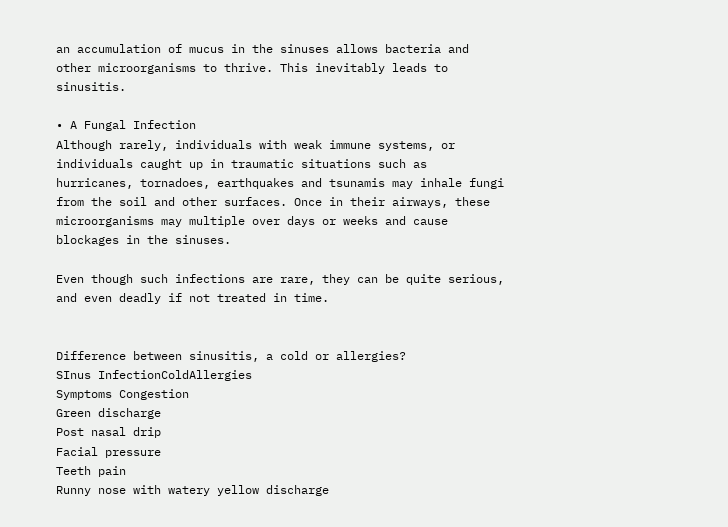an accumulation of mucus in the sinuses allows bacteria and other microorganisms to thrive. This inevitably leads to sinusitis.

• A Fungal Infection
Although rarely, individuals with weak immune systems, or individuals caught up in traumatic situations such as hurricanes, tornadoes, earthquakes and tsunamis may inhale fungi from the soil and other surfaces. Once in their airways, these microorganisms may multiple over days or weeks and cause blockages in the sinuses.

Even though such infections are rare, they can be quite serious, and even deadly if not treated in time.


Difference between sinusitis, a cold or allergies?
SInus InfectionColdAllergies
Symptoms Congestion
Green discharge
Post nasal drip
Facial pressure
Teeth pain
Runny nose with watery yellow discharge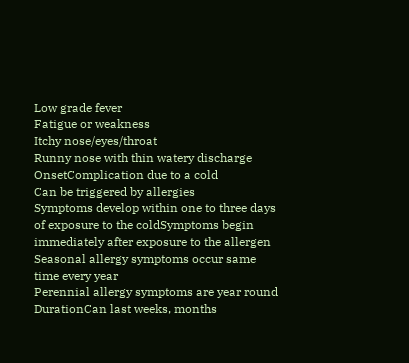Low grade fever
Fatigue or weakness
Itchy nose/eyes/throat
Runny nose with thin watery discharge
OnsetComplication due to a cold
Can be triggered by allergies
Symptoms develop within one to three days of exposure to the coldSymptoms begin immediately after exposure to the allergen
Seasonal allergy symptoms occur same time every year
Perennial allergy symptoms are year round
DurationCan last weeks, months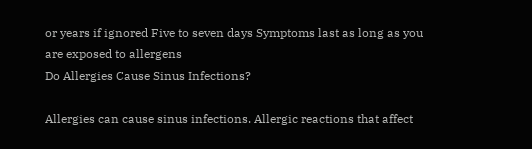or years if ignored Five to seven days Symptoms last as long as you are exposed to allergens
Do Allergies Cause Sinus Infections?

Allergies can cause sinus infections. Allergic reactions that affect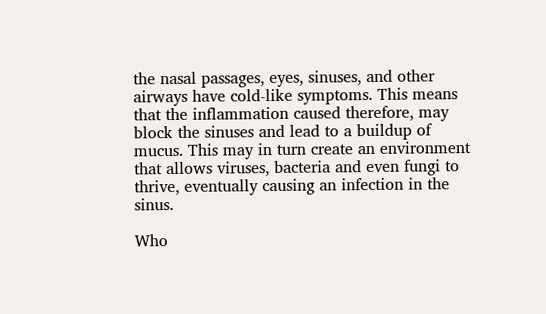the nasal passages, eyes, sinuses, and other airways have cold-like symptoms. This means that the inflammation caused therefore, may block the sinuses and lead to a buildup of mucus. This may in turn create an environment that allows viruses, bacteria and even fungi to thrive, eventually causing an infection in the sinus.

Who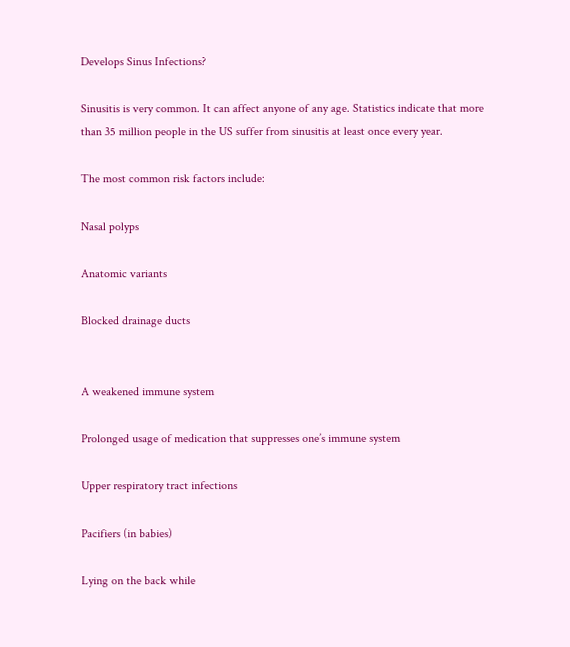Develops Sinus Infections?

Sinusitis is very common. It can affect anyone of any age. Statistics indicate that more than 35 million people in the US suffer from sinusitis at least once every year.

The most common risk factors include:

Nasal polyps

Anatomic variants

Blocked drainage ducts


A weakened immune system

Prolonged usage of medication that suppresses one’s immune system

Upper respiratory tract infections

Pacifiers (in babies)

Lying on the back while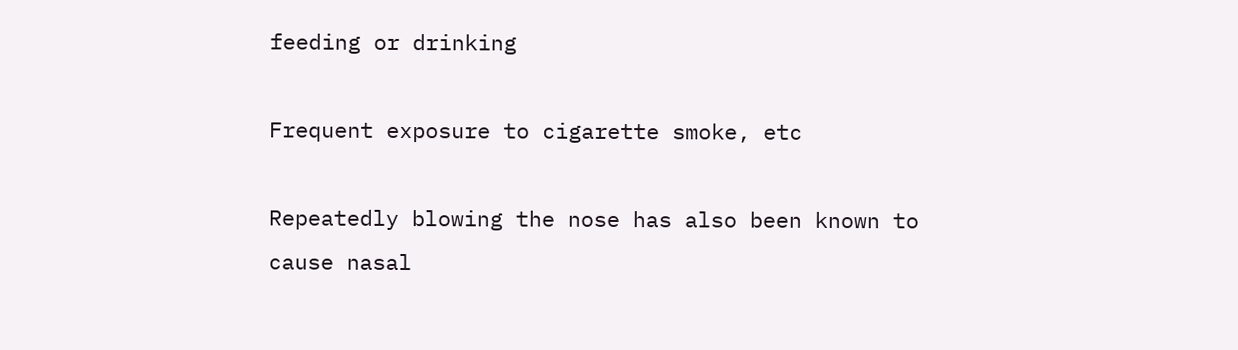feeding or drinking

Frequent exposure to cigarette smoke, etc

Repeatedly blowing the nose has also been known to cause nasal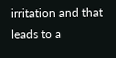irritation and that leads to a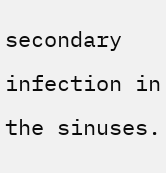secondary infection in the sinuses.